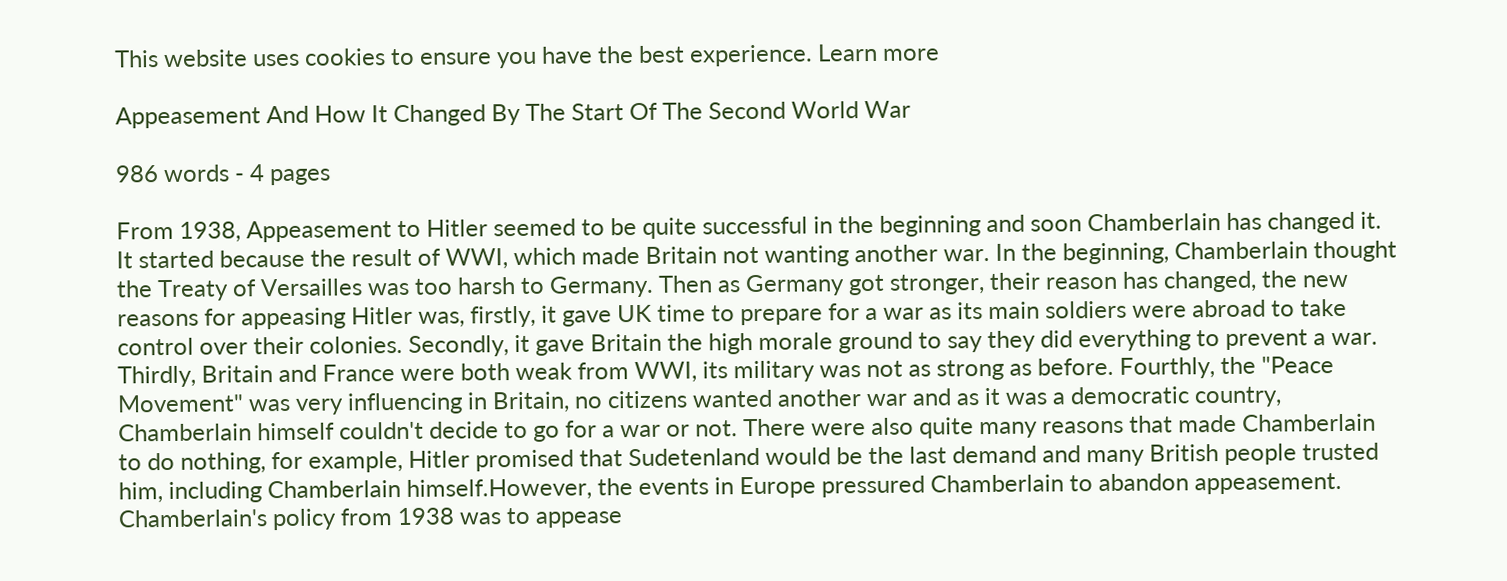This website uses cookies to ensure you have the best experience. Learn more

Appeasement And How It Changed By The Start Of The Second World War

986 words - 4 pages

From 1938, Appeasement to Hitler seemed to be quite successful in the beginning and soon Chamberlain has changed it. It started because the result of WWI, which made Britain not wanting another war. In the beginning, Chamberlain thought the Treaty of Versailles was too harsh to Germany. Then as Germany got stronger, their reason has changed, the new reasons for appeasing Hitler was, firstly, it gave UK time to prepare for a war as its main soldiers were abroad to take control over their colonies. Secondly, it gave Britain the high morale ground to say they did everything to prevent a war. Thirdly, Britain and France were both weak from WWI, its military was not as strong as before. Fourthly, the "Peace Movement" was very influencing in Britain, no citizens wanted another war and as it was a democratic country, Chamberlain himself couldn't decide to go for a war or not. There were also quite many reasons that made Chamberlain to do nothing, for example, Hitler promised that Sudetenland would be the last demand and many British people trusted him, including Chamberlain himself.However, the events in Europe pressured Chamberlain to abandon appeasement. Chamberlain's policy from 1938 was to appease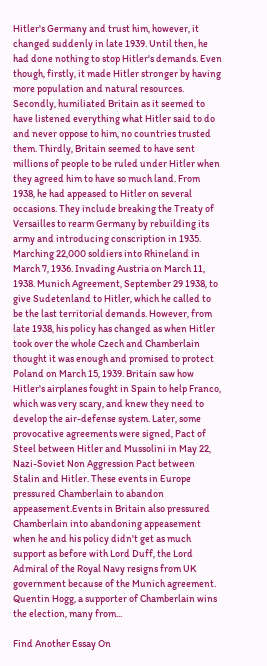Hitler's Germany and trust him, however, it changed suddenly in late 1939. Until then, he had done nothing to stop Hitler's demands. Even though, firstly, it made Hitler stronger by having more population and natural resources. Secondly, humiliated Britain as it seemed to have listened everything what Hitler said to do and never oppose to him, no countries trusted them. Thirdly, Britain seemed to have sent millions of people to be ruled under Hitler when they agreed him to have so much land. From 1938, he had appeased to Hitler on several occasions. They include breaking the Treaty of Versailles to rearm Germany by rebuilding its army and introducing conscription in 1935. Marching 22,000 soldiers into Rhineland in March 7, 1936. Invading Austria on March 11, 1938. Munich Agreement, September 29 1938, to give Sudetenland to Hitler, which he called to be the last territorial demands. However, from late 1938, his policy has changed as when Hitler took over the whole Czech and Chamberlain thought it was enough and promised to protect Poland on March 15, 1939. Britain saw how Hitler's airplanes fought in Spain to help Franco, which was very scary, and knew they need to develop the air-defense system. Later, some provocative agreements were signed, Pact of Steel between Hitler and Mussolini in May 22, Nazi-Soviet Non Aggression Pact between Stalin and Hitler. These events in Europe pressured Chamberlain to abandon appeasement.Events in Britain also pressured Chamberlain into abandoning appeasement when he and his policy didn't get as much support as before with Lord Duff, the Lord Admiral of the Royal Navy resigns from UK government because of the Munich agreement. Quentin Hogg, a supporter of Chamberlain wins the election, many from...

Find Another Essay On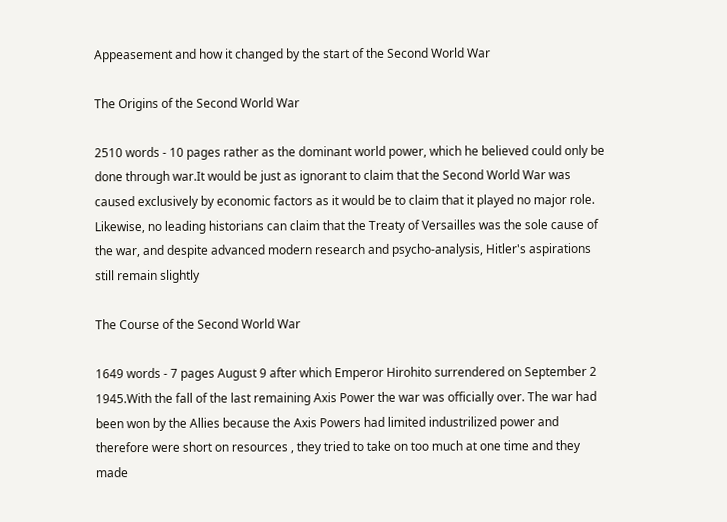Appeasement and how it changed by the start of the Second World War

The Origins of the Second World War

2510 words - 10 pages rather as the dominant world power, which he believed could only be done through war.It would be just as ignorant to claim that the Second World War was caused exclusively by economic factors as it would be to claim that it played no major role. Likewise, no leading historians can claim that the Treaty of Versailles was the sole cause of the war, and despite advanced modern research and psycho-analysis, Hitler's aspirations still remain slightly

The Course of the Second World War

1649 words - 7 pages August 9 after which Emperor Hirohito surrendered on September 2 1945.With the fall of the last remaining Axis Power the war was officially over. The war had been won by the Allies because the Axis Powers had limited industrilized power and therefore were short on resources , they tried to take on too much at one time and they made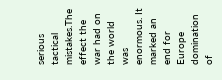serious tactical mistakes.The effect the war had on the world was enormous. It marked an end for Europe domination of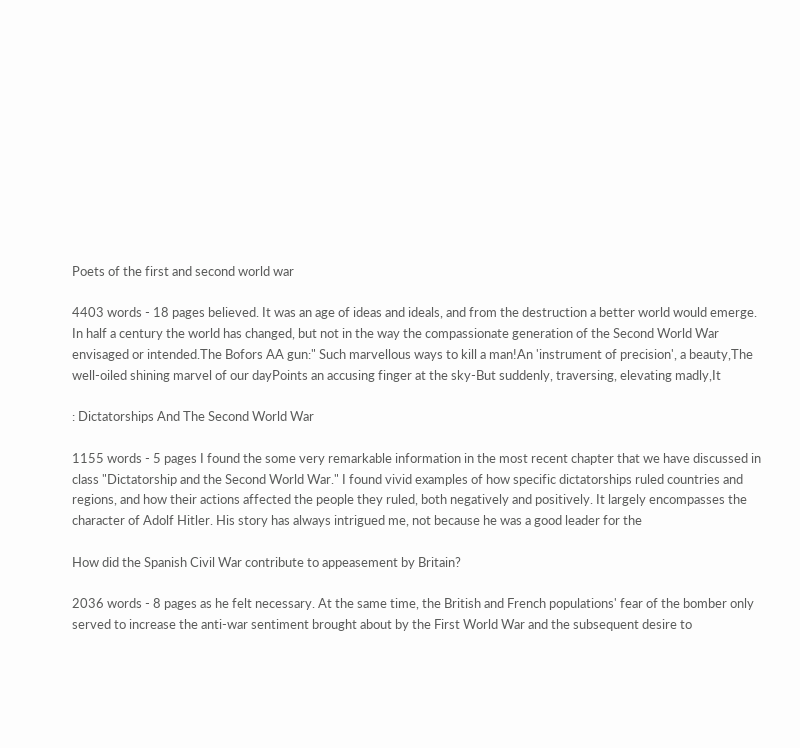Poets of the first and second world war

4403 words - 18 pages believed. It was an age of ideas and ideals, and from the destruction a better world would emerge. In half a century the world has changed, but not in the way the compassionate generation of the Second World War envisaged or intended.The Bofors AA gun:" Such marvellous ways to kill a man!An 'instrument of precision', a beauty,The well-oiled shining marvel of our dayPoints an accusing finger at the sky-But suddenly, traversing, elevating madly,It

: Dictatorships And The Second World War

1155 words - 5 pages I found the some very remarkable information in the most recent chapter that we have discussed in class "Dictatorship and the Second World War." I found vivid examples of how specific dictatorships ruled countries and regions, and how their actions affected the people they ruled, both negatively and positively. It largely encompasses the character of Adolf Hitler. His story has always intrigued me, not because he was a good leader for the

How did the Spanish Civil War contribute to appeasement by Britain?

2036 words - 8 pages as he felt necessary. At the same time, the British and French populations' fear of the bomber only served to increase the anti-war sentiment brought about by the First World War and the subsequent desire to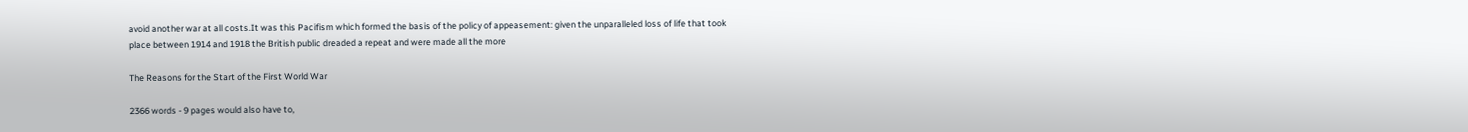avoid another war at all costs.It was this Pacifism which formed the basis of the policy of appeasement: given the unparalleled loss of life that took place between 1914 and 1918 the British public dreaded a repeat and were made all the more

The Reasons for the Start of the First World War

2366 words - 9 pages would also have to,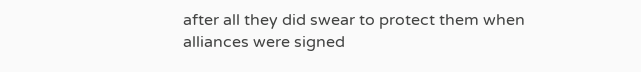after all they did swear to protect them when alliances were signed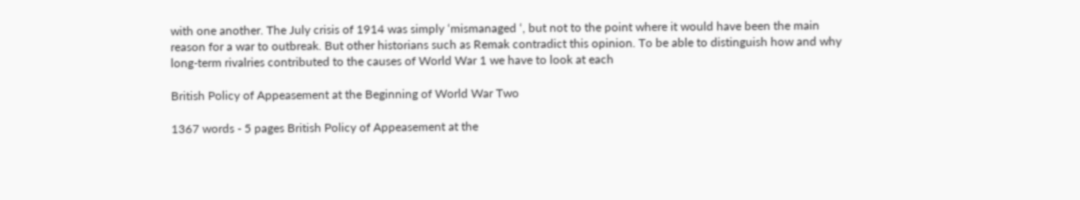with one another. The July crisis of 1914 was simply ‘mismanaged ‘, but not to the point where it would have been the main reason for a war to outbreak. But other historians such as Remak contradict this opinion. To be able to distinguish how and why long-term rivalries contributed to the causes of World War 1 we have to look at each

British Policy of Appeasement at the Beginning of World War Two

1367 words - 5 pages British Policy of Appeasement at the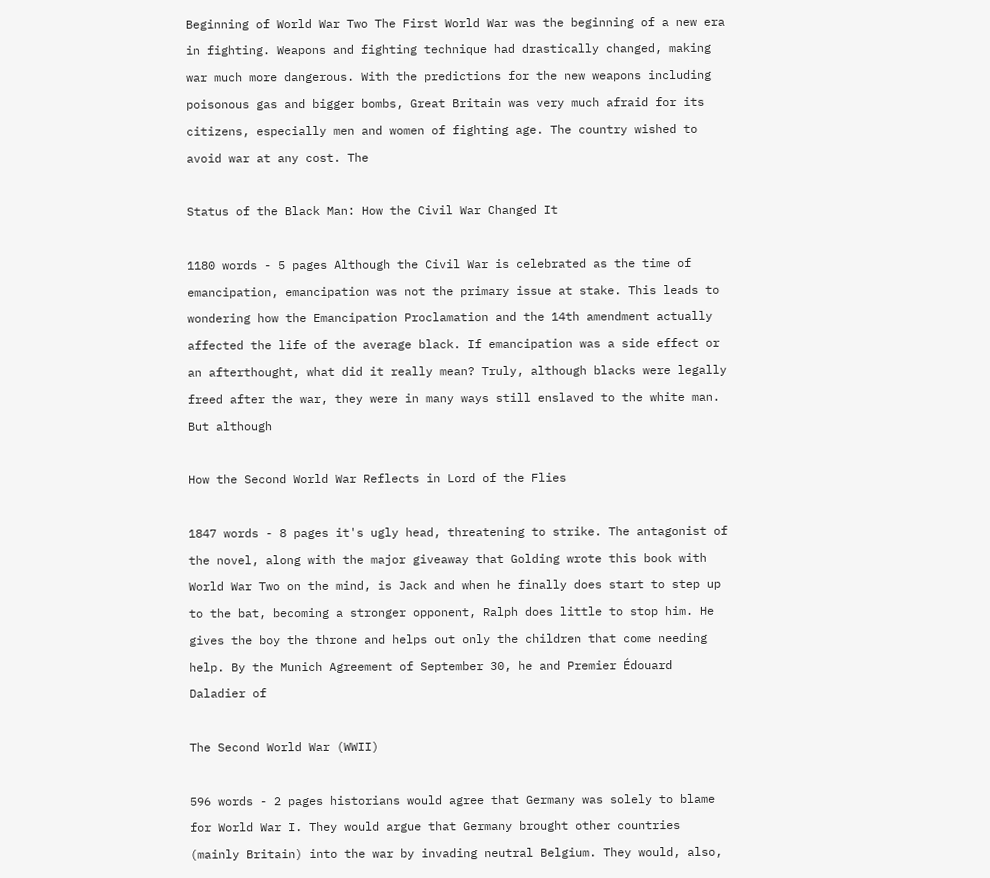Beginning of World War Two The First World War was the beginning of a new era in fighting. Weapons and fighting technique had drastically changed, making war much more dangerous. With the predictions for the new weapons including poisonous gas and bigger bombs, Great Britain was very much afraid for its citizens, especially men and women of fighting age. The country wished to avoid war at any cost. The

Status of the Black Man: How the Civil War Changed It

1180 words - 5 pages Although the Civil War is celebrated as the time of emancipation, emancipation was not the primary issue at stake. This leads to wondering how the Emancipation Proclamation and the 14th amendment actually affected the life of the average black. If emancipation was a side effect or an afterthought, what did it really mean? Truly, although blacks were legally freed after the war, they were in many ways still enslaved to the white man. But although

How the Second World War Reflects in Lord of the Flies

1847 words - 8 pages it's ugly head, threatening to strike. The antagonist of the novel, along with the major giveaway that Golding wrote this book with World War Two on the mind, is Jack and when he finally does start to step up to the bat, becoming a stronger opponent, Ralph does little to stop him. He gives the boy the throne and helps out only the children that come needing help. By the Munich Agreement of September 30, he and Premier Édouard Daladier of

The Second World War (WWII)

596 words - 2 pages historians would agree that Germany was solely to blame for World War I. They would argue that Germany brought other countries (mainly Britain) into the war by invading neutral Belgium. They would, also,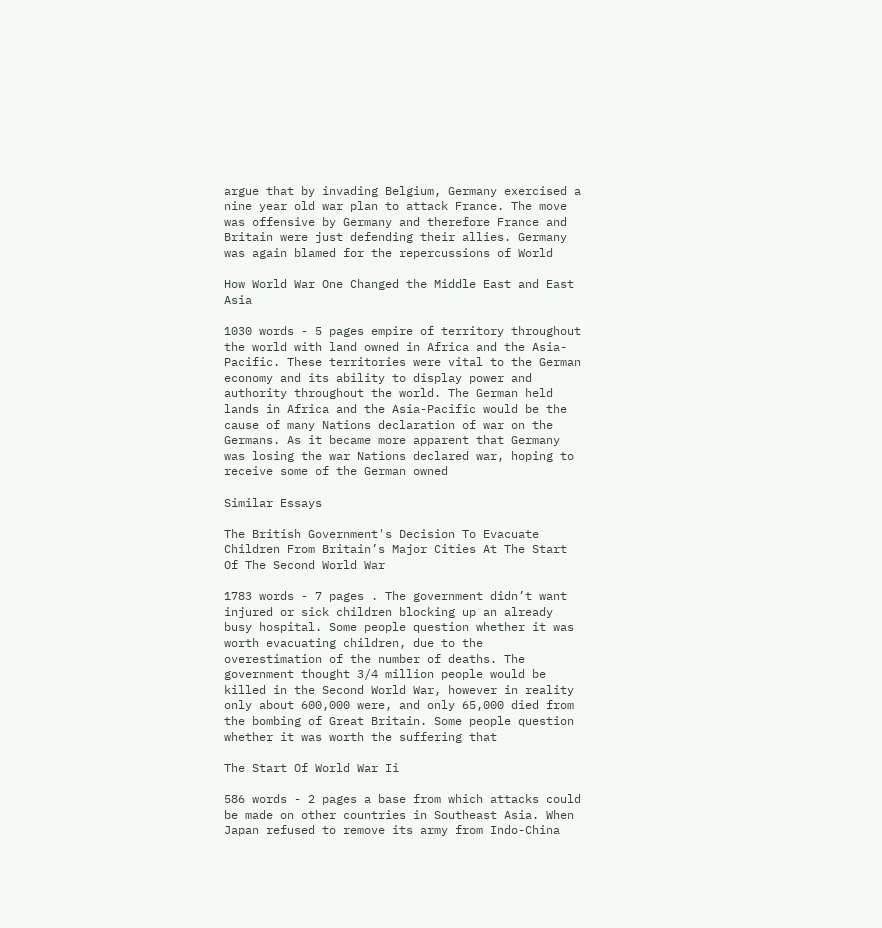argue that by invading Belgium, Germany exercised a nine year old war plan to attack France. The move was offensive by Germany and therefore France and Britain were just defending their allies. Germany was again blamed for the repercussions of World

How World War One Changed the Middle East and East Asia

1030 words - 5 pages empire of territory throughout the world with land owned in Africa and the Asia-Pacific. These territories were vital to the German economy and its ability to display power and authority throughout the world. The German held lands in Africa and the Asia-Pacific would be the cause of many Nations declaration of war on the Germans. As it became more apparent that Germany was losing the war Nations declared war, hoping to receive some of the German owned

Similar Essays

The British Government's Decision To Evacuate Children From Britain’s Major Cities At The Start Of The Second World War

1783 words - 7 pages . The government didn’t want injured or sick children blocking up an already busy hospital. Some people question whether it was worth evacuating children, due to the overestimation of the number of deaths. The government thought 3/4 million people would be killed in the Second World War, however in reality only about 600,000 were, and only 65,000 died from the bombing of Great Britain. Some people question whether it was worth the suffering that

The Start Of World War Ii

586 words - 2 pages a base from which attacks could be made on other countries in Southeast Asia. When Japan refused to remove its army from Indo-China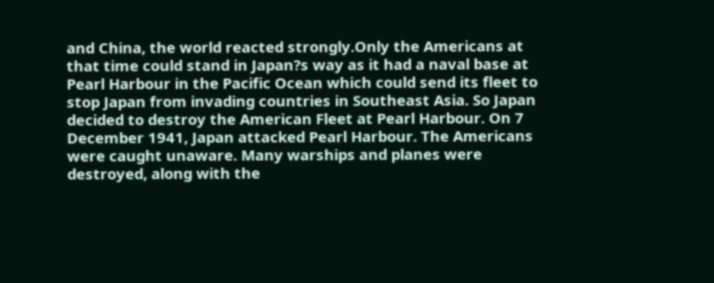and China, the world reacted strongly.Only the Americans at that time could stand in Japan?s way as it had a naval base at Pearl Harbour in the Pacific Ocean which could send its fleet to stop Japan from invading countries in Southeast Asia. So Japan decided to destroy the American Fleet at Pearl Harbour. On 7 December 1941, Japan attacked Pearl Harbour. The Americans were caught unaware. Many warships and planes were destroyed, along with the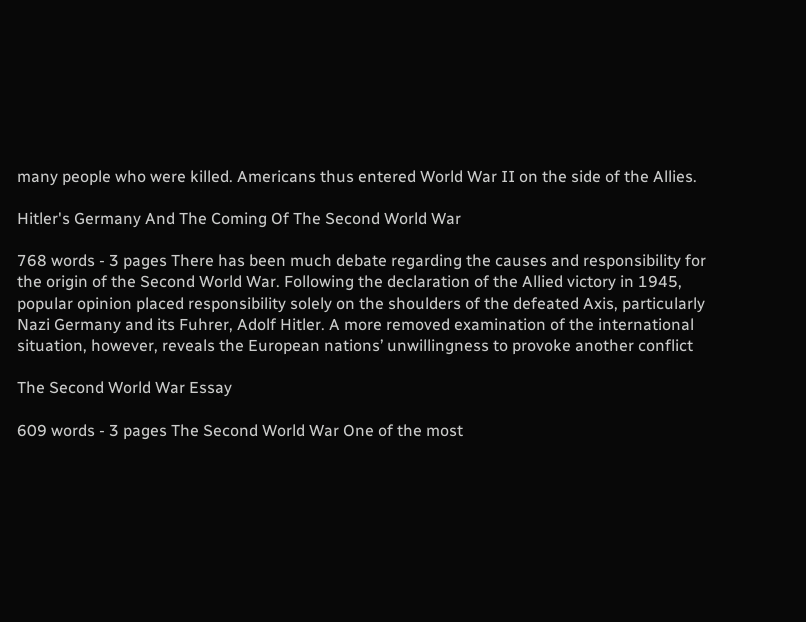many people who were killed. Americans thus entered World War II on the side of the Allies.

Hitler's Germany And The Coming Of The Second World War

768 words - 3 pages There has been much debate regarding the causes and responsibility for the origin of the Second World War. Following the declaration of the Allied victory in 1945, popular opinion placed responsibility solely on the shoulders of the defeated Axis, particularly Nazi Germany and its Fuhrer, Adolf Hitler. A more removed examination of the international situation, however, reveals the European nations’ unwillingness to provoke another conflict

The Second World War Essay

609 words - 3 pages The Second World War One of the most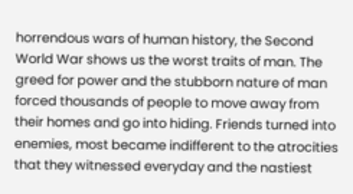horrendous wars of human history, the Second World War shows us the worst traits of man. The greed for power and the stubborn nature of man forced thousands of people to move away from their homes and go into hiding. Friends turned into enemies, most became indifferent to the atrocities that they witnessed everyday and the nastiest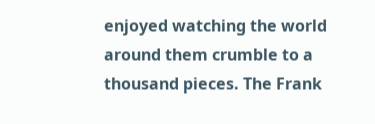enjoyed watching the world around them crumble to a thousand pieces. The Frank